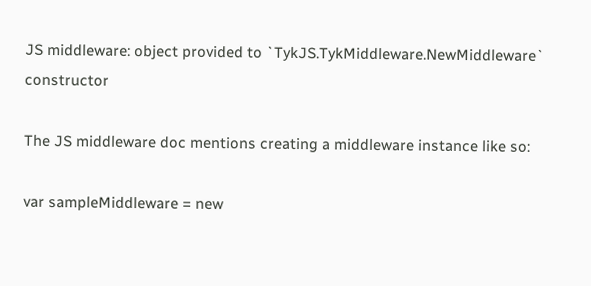JS middleware: object provided to `TykJS.TykMiddleware.NewMiddleware` constructor

The JS middleware doc mentions creating a middleware instance like so:

var sampleMiddleware = new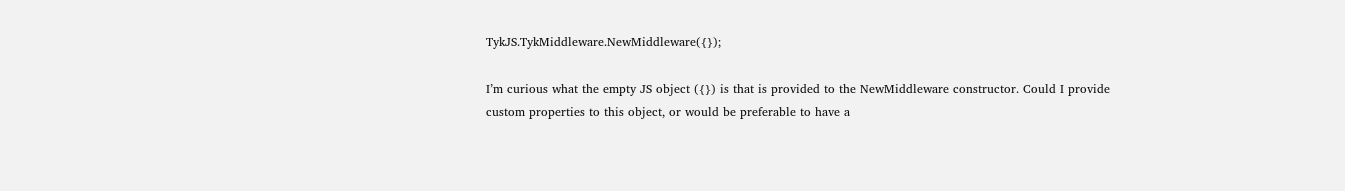TykJS.TykMiddleware.NewMiddleware({});

I’m curious what the empty JS object ({}) is that is provided to the NewMiddleware constructor. Could I provide custom properties to this object, or would be preferable to have a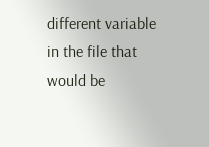different variable in the file that would be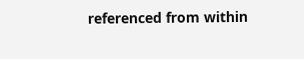referenced from within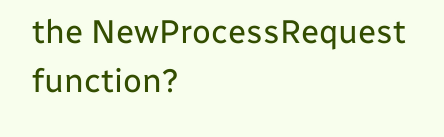the NewProcessRequest function?